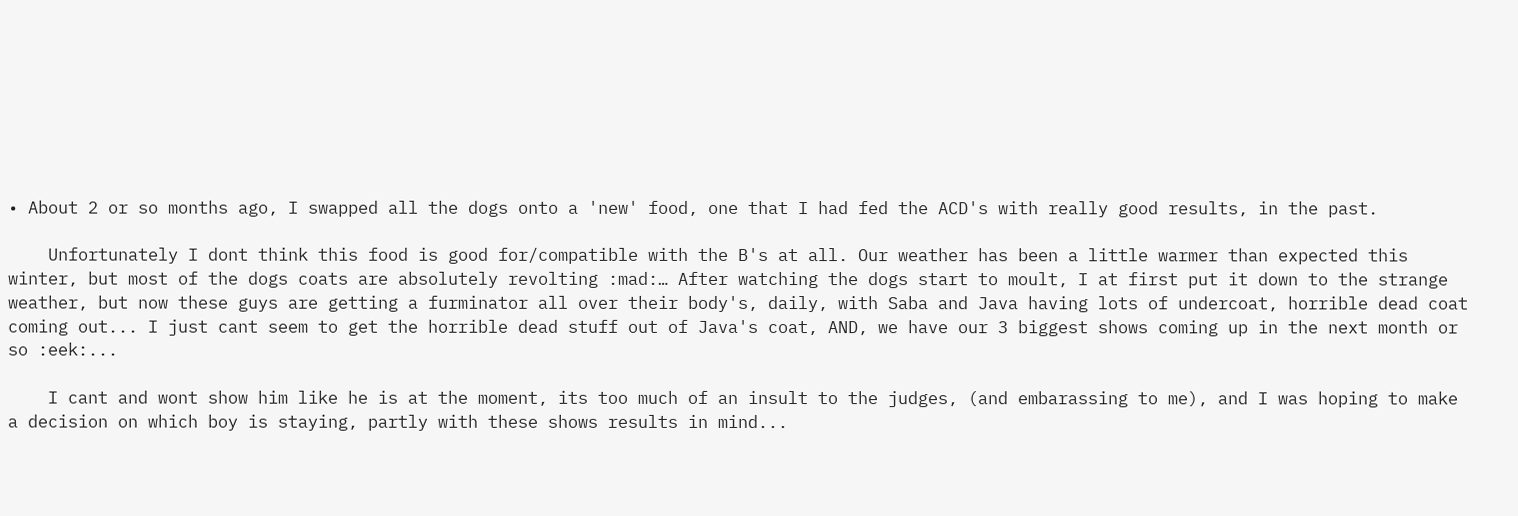• About 2 or so months ago, I swapped all the dogs onto a 'new' food, one that I had fed the ACD's with really good results, in the past.

    Unfortunately I dont think this food is good for/compatible with the B's at all. Our weather has been a little warmer than expected this winter, but most of the dogs coats are absolutely revolting :mad:… After watching the dogs start to moult, I at first put it down to the strange weather, but now these guys are getting a furminator all over their body's, daily, with Saba and Java having lots of undercoat, horrible dead coat coming out... I just cant seem to get the horrible dead stuff out of Java's coat, AND, we have our 3 biggest shows coming up in the next month or so :eek:...

    I cant and wont show him like he is at the moment, its too much of an insult to the judges, (and embarassing to me), and I was hoping to make a decision on which boy is staying, partly with these shows results in mind...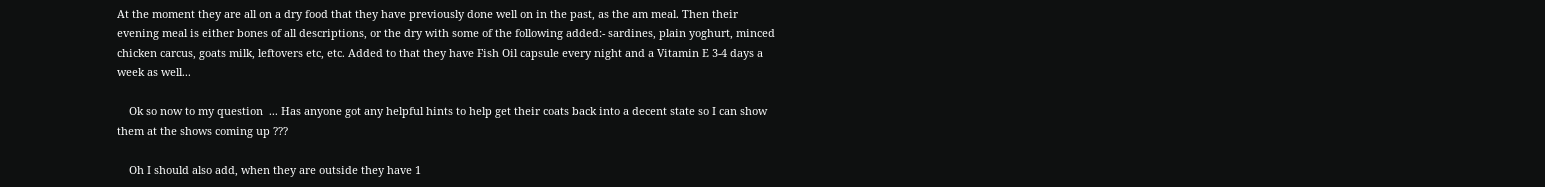At the moment they are all on a dry food that they have previously done well on in the past, as the am meal. Then their evening meal is either bones of all descriptions, or the dry with some of the following added:- sardines, plain yoghurt, minced chicken carcus, goats milk, leftovers etc, etc. Added to that they have Fish Oil capsule every night and a Vitamin E 3-4 days a week as well...

    Ok so now to my question  ... Has anyone got any helpful hints to help get their coats back into a decent state so I can show them at the shows coming up ???

    Oh I should also add, when they are outside they have 1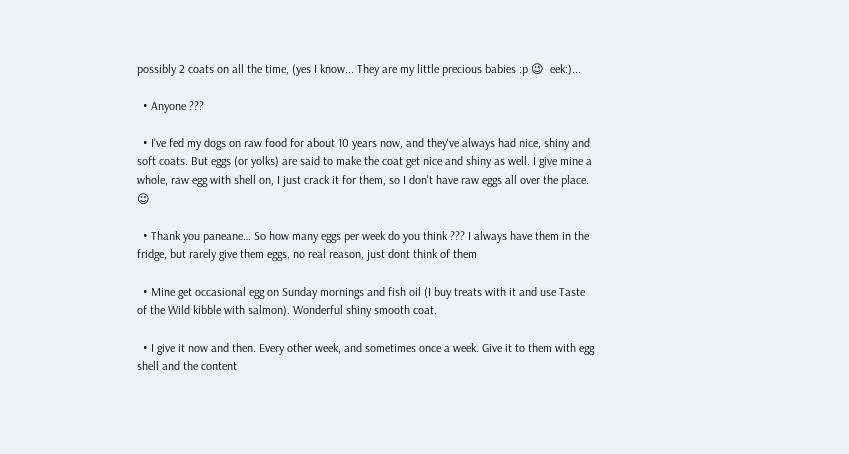possibly 2 coats on all the time, (yes I know... They are my little precious babies :p 😉  eek:)...

  • Anyone ???

  • I've fed my dogs on raw food for about 10 years now, and they've always had nice, shiny and soft coats. But eggs (or yolks) are said to make the coat get nice and shiny as well. I give mine a whole, raw egg with shell on, I just crack it for them, so I don't have raw eggs all over the place. 😉

  • Thank you paneane… So how many eggs per week do you think ??? I always have them in the fridge, but rarely give them eggs, no real reason, just dont think of them

  • Mine get occasional egg on Sunday mornings and fish oil (I buy treats with it and use Taste of the Wild kibble with salmon). Wonderful shiny smooth coat.

  • I give it now and then. Every other week, and sometimes once a week. Give it to them with egg shell and the content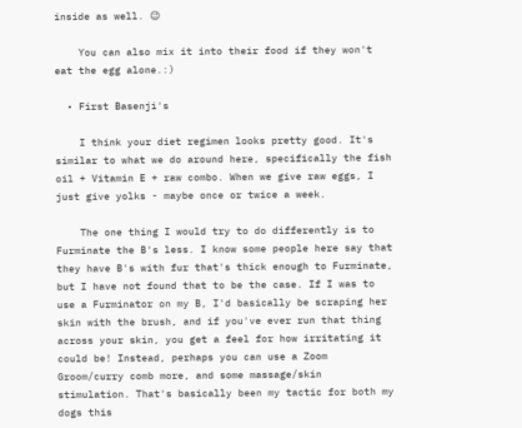inside as well. 😉

    You can also mix it into their food if they won't eat the egg alone.:)

  • First Basenji's

    I think your diet regimen looks pretty good. It's similar to what we do around here, specifically the fish oil + Vitamin E + raw combo. When we give raw eggs, I just give yolks - maybe once or twice a week.

    The one thing I would try to do differently is to Furminate the B's less. I know some people here say that they have B's with fur that's thick enough to Furminate, but I have not found that to be the case. If I was to use a Furminator on my B, I'd basically be scraping her skin with the brush, and if you've ever run that thing across your skin, you get a feel for how irritating it could be! Instead, perhaps you can use a Zoom Groom/curry comb more, and some massage/skin stimulation. That's basically been my tactic for both my dogs this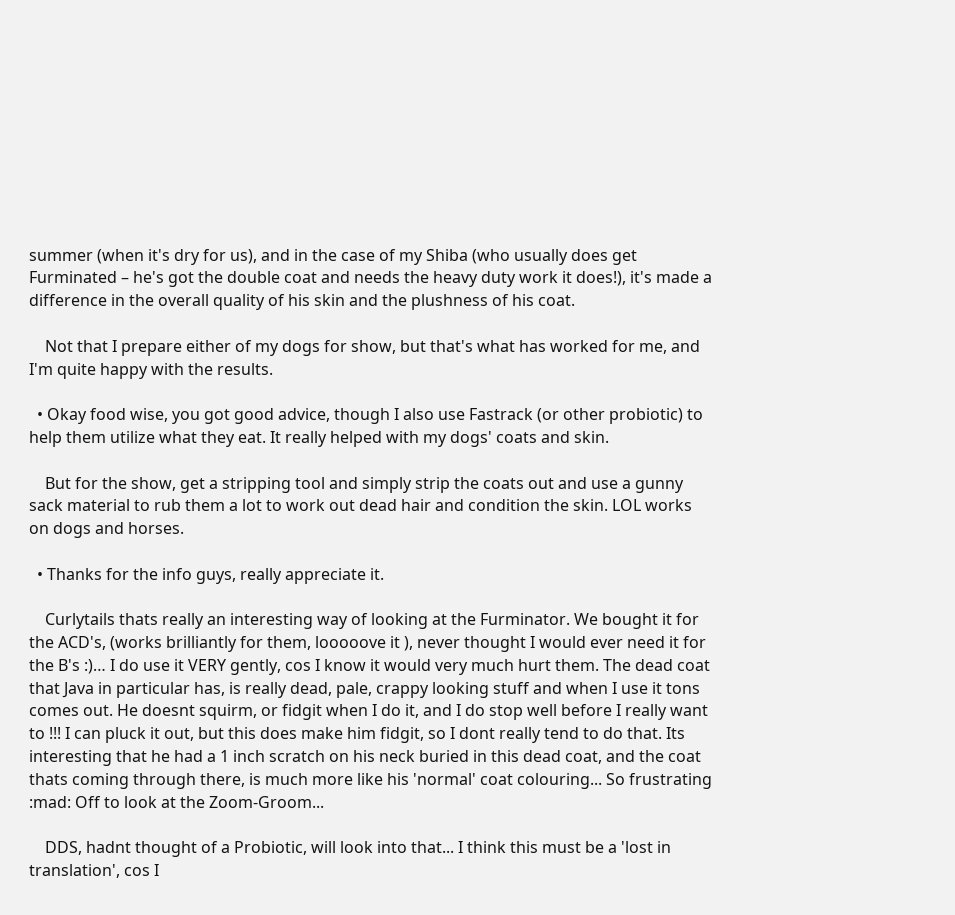summer (when it's dry for us), and in the case of my Shiba (who usually does get Furminated – he's got the double coat and needs the heavy duty work it does!), it's made a difference in the overall quality of his skin and the plushness of his coat.

    Not that I prepare either of my dogs for show, but that's what has worked for me, and I'm quite happy with the results.

  • Okay food wise, you got good advice, though I also use Fastrack (or other probiotic) to help them utilize what they eat. It really helped with my dogs' coats and skin.

    But for the show, get a stripping tool and simply strip the coats out and use a gunny sack material to rub them a lot to work out dead hair and condition the skin. LOL works on dogs and horses.

  • Thanks for the info guys, really appreciate it.

    Curlytails thats really an interesting way of looking at the Furminator. We bought it for the ACD's, (works brilliantly for them, looooove it ), never thought I would ever need it for the B's :)… I do use it VERY gently, cos I know it would very much hurt them. The dead coat that Java in particular has, is really dead, pale, crappy looking stuff and when I use it tons comes out. He doesnt squirm, or fidgit when I do it, and I do stop well before I really want to !!! I can pluck it out, but this does make him fidgit, so I dont really tend to do that. Its interesting that he had a 1 inch scratch on his neck buried in this dead coat, and the coat thats coming through there, is much more like his 'normal' coat colouring... So frustrating :mad: Off to look at the Zoom-Groom...

    DDS, hadnt thought of a Probiotic, will look into that... I think this must be a 'lost in translation', cos I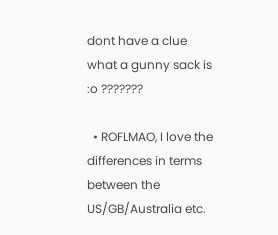dont have a clue what a gunny sack is :o ???????

  • ROFLMAO, I love the differences in terms between the US/GB/Australia etc.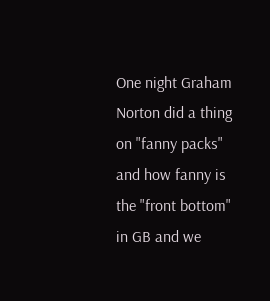One night Graham Norton did a thing on "fanny packs" and how fanny is the "front bottom" in GB and we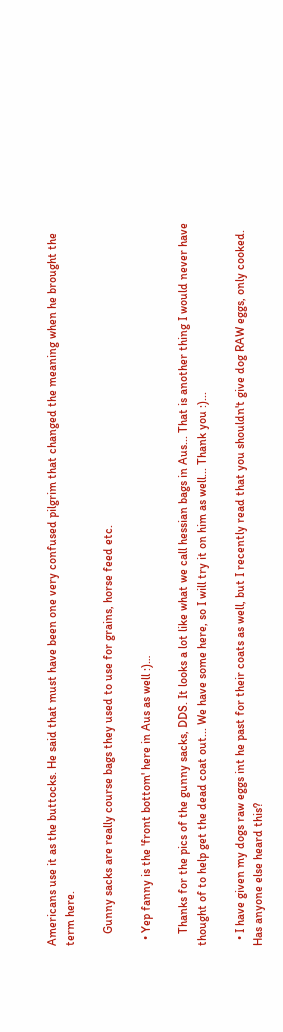Americans use it as the buttocks. He said that must have been one very confused pilgrim that changed the meaning when he brought the term here.

    Gunny sacks are really course bags they used to use for grains, horse feed etc.

  • Yep fanny is the 'front bottom' here in Aus as well :)…

    Thanks for the pics of the gunny sacks, DDS. It looks a lot like what we call hessian bags in Aus... That is another thing I would never have thought of to help get the dead coat out... We have some here, so I will try it on him as well... Thank you :)...

  • I have given my dogs raw eggs int he past for their coats as well, but I recently read that you shouldn't give dog RAW eggs, only cooked. Has anyone else heard this?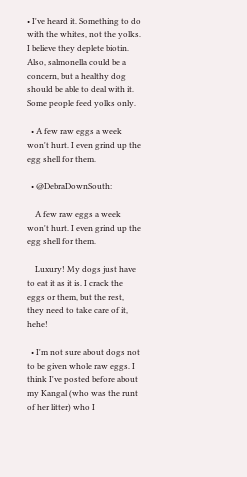• I've heard it. Something to do with the whites, not the yolks. I believe they deplete biotin. Also, salmonella could be a concern, but a healthy dog should be able to deal with it. Some people feed yolks only.

  • A few raw eggs a week won't hurt. I even grind up the egg shell for them.

  • @DebraDownSouth:

    A few raw eggs a week won't hurt. I even grind up the egg shell for them.

    Luxury! My dogs just have to eat it as it is. I crack the eggs or them, but the rest, they need to take care of it, hehe!

  • I'm not sure about dogs not to be given whole raw eggs. I think I've posted before about my Kangal (who was the runt of her litter) who I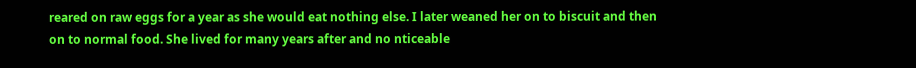reared on raw eggs for a year as she would eat nothing else. I later weaned her on to biscuit and then on to normal food. She lived for many years after and no nticeable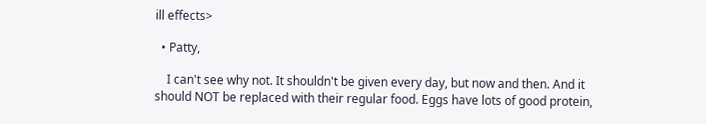ill effects>

  • Patty,

    I can't see why not. It shouldn't be given every day, but now and then. And it should NOT be replaced with their regular food. Eggs have lots of good protein,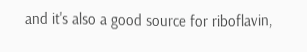and it's also a good source for riboflavin,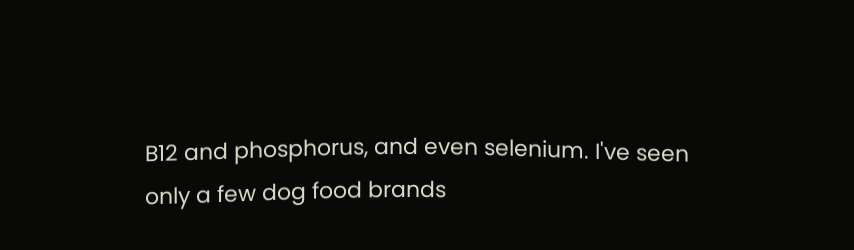B12 and phosphorus, and even selenium. I've seen only a few dog food brands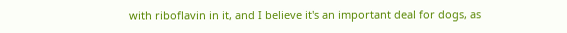with riboflavin in it, and I believe it's an important deal for dogs, as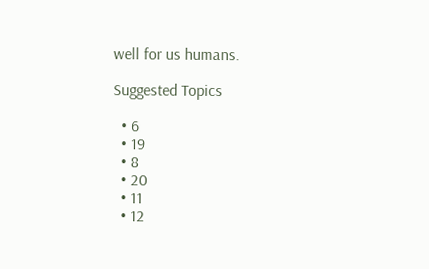well for us humans.

Suggested Topics

  • 6
  • 19
  • 8
  • 20
  • 11
  • 12